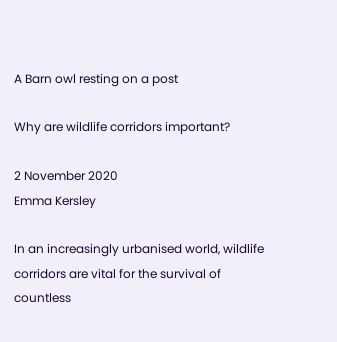A Barn owl resting on a post

Why are wildlife corridors important?

2 November 2020
Emma Kersley

In an increasingly urbanised world, wildlife corridors are vital for the survival of countless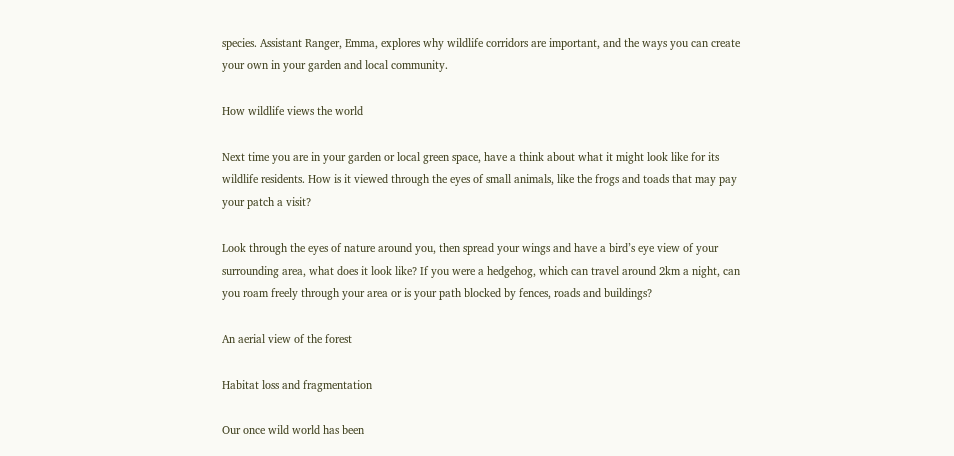species. Assistant Ranger, Emma, explores why wildlife corridors are important, and the ways you can create your own in your garden and local community.

How wildlife views the world

Next time you are in your garden or local green space, have a think about what it might look like for its wildlife residents. How is it viewed through the eyes of small animals, like the frogs and toads that may pay your patch a visit?

Look through the eyes of nature around you, then spread your wings and have a bird’s eye view of your surrounding area, what does it look like? If you were a hedgehog, which can travel around 2km a night, can you roam freely through your area or is your path blocked by fences, roads and buildings?

An aerial view of the forest

Habitat loss and fragmentation

Our once wild world has been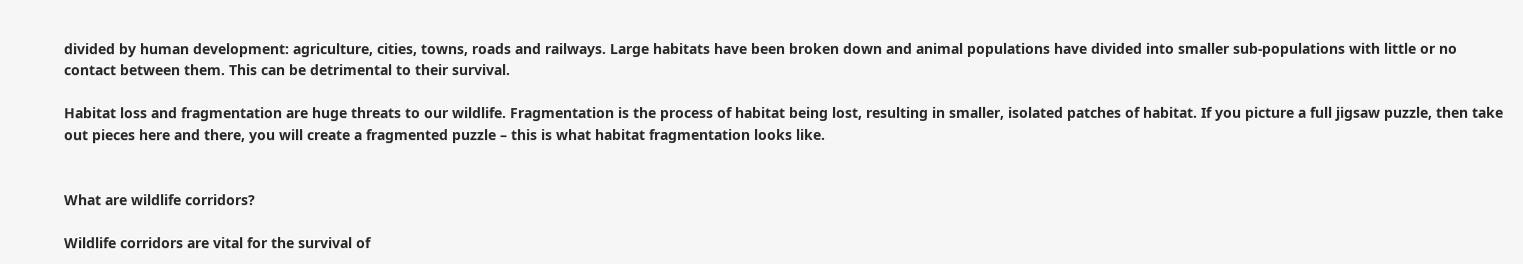divided by human development: agriculture, cities, towns, roads and railways. Large habitats have been broken down and animal populations have divided into smaller sub-populations with little or no contact between them. This can be detrimental to their survival.

Habitat loss and fragmentation are huge threats to our wildlife. Fragmentation is the process of habitat being lost, resulting in smaller, isolated patches of habitat. If you picture a full jigsaw puzzle, then take out pieces here and there, you will create a fragmented puzzle – this is what habitat fragmentation looks like.


What are wildlife corridors?

Wildlife corridors are vital for the survival of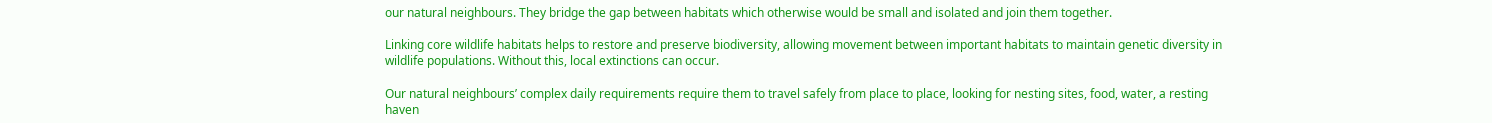our natural neighbours. They bridge the gap between habitats which otherwise would be small and isolated and join them together.

Linking core wildlife habitats helps to restore and preserve biodiversity, allowing movement between important habitats to maintain genetic diversity in wildlife populations. Without this, local extinctions can occur.

Our natural neighbours’ complex daily requirements require them to travel safely from place to place, looking for nesting sites, food, water, a resting haven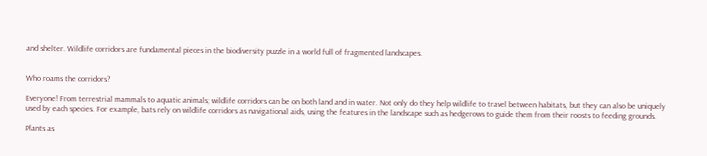and shelter. Wildlife corridors are fundamental pieces in the biodiversity puzzle in a world full of fragmented landscapes.


Who roams the corridors?

Everyone! From terrestrial mammals to aquatic animals; wildlife corridors can be on both land and in water. Not only do they help wildlife to travel between habitats, but they can also be uniquely used by each species. For example, bats rely on wildlife corridors as navigational aids, using the features in the landscape such as hedgerows to guide them from their roosts to feeding grounds.

Plants as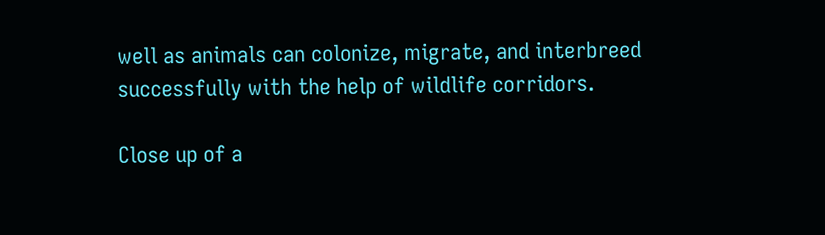well as animals can colonize, migrate, and interbreed successfully with the help of wildlife corridors.

Close up of a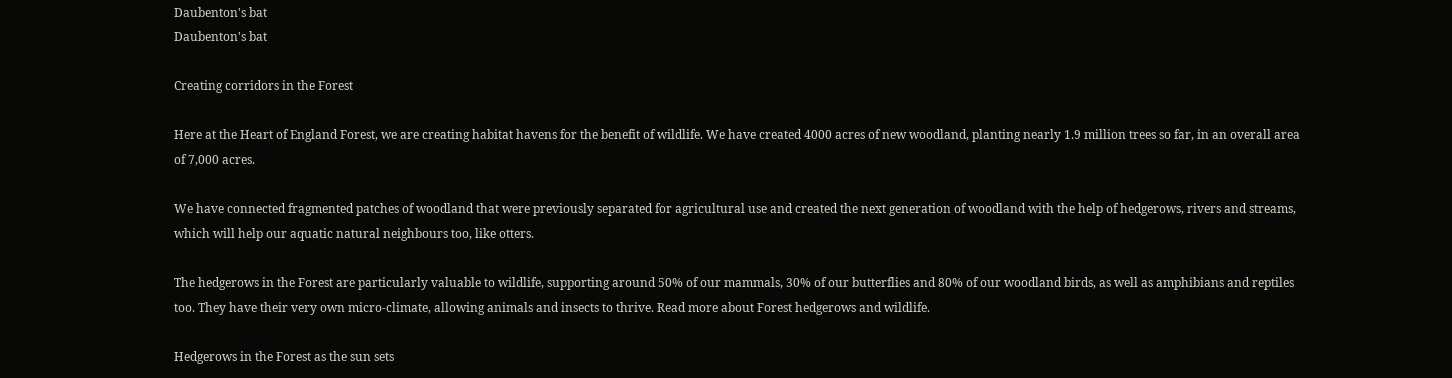Daubenton's bat
Daubenton's bat

Creating corridors in the Forest

Here at the Heart of England Forest, we are creating habitat havens for the benefit of wildlife. We have created 4000 acres of new woodland, planting nearly 1.9 million trees so far, in an overall area of 7,000 acres.

We have connected fragmented patches of woodland that were previously separated for agricultural use and created the next generation of woodland with the help of hedgerows, rivers and streams, which will help our aquatic natural neighbours too, like otters.

The hedgerows in the Forest are particularly valuable to wildlife, supporting around 50% of our mammals, 30% of our butterflies and 80% of our woodland birds, as well as amphibians and reptiles too. They have their very own micro-climate, allowing animals and insects to thrive. Read more about Forest hedgerows and wildlife.

Hedgerows in the Forest as the sun sets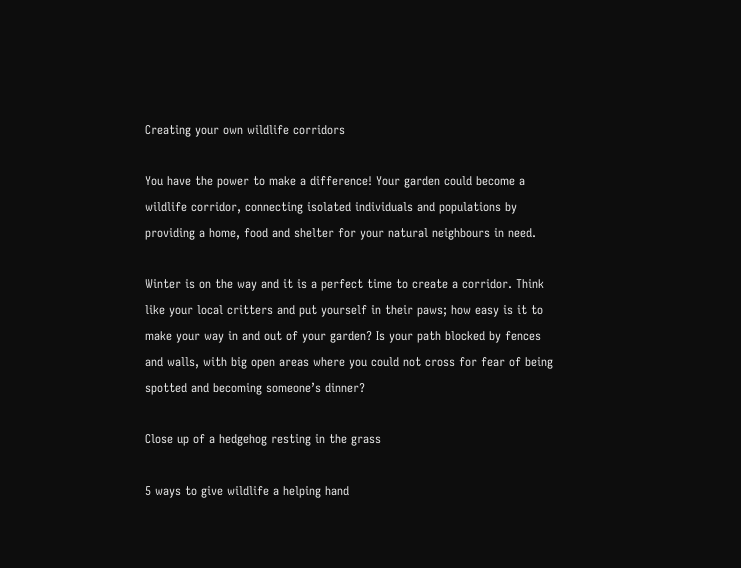Creating your own wildlife corridors

You have the power to make a difference! Your garden could become a wildlife corridor, connecting isolated individuals and populations by providing a home, food and shelter for your natural neighbours in need.

Winter is on the way and it is a perfect time to create a corridor. Think like your local critters and put yourself in their paws; how easy is it to make your way in and out of your garden? Is your path blocked by fences and walls, with big open areas where you could not cross for fear of being spotted and becoming someone’s dinner?

Close up of a hedgehog resting in the grass

5 ways to give wildlife a helping hand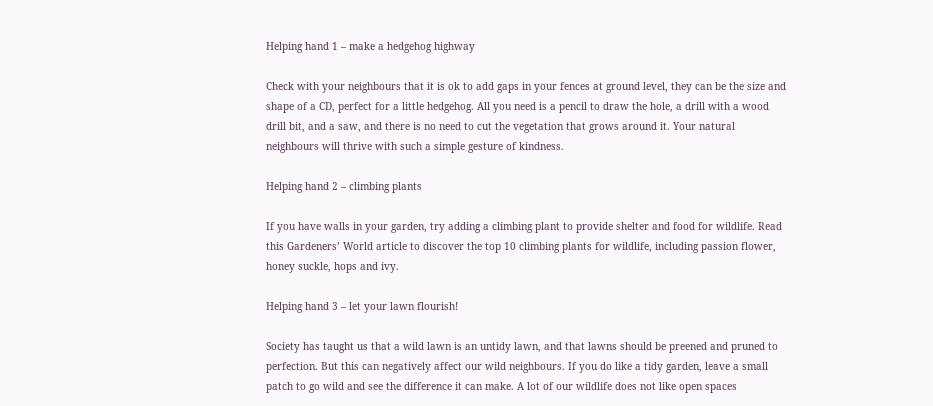Helping hand 1 – make a hedgehog highway

Check with your neighbours that it is ok to add gaps in your fences at ground level, they can be the size and shape of a CD, perfect for a little hedgehog. All you need is a pencil to draw the hole, a drill with a wood drill bit, and a saw, and there is no need to cut the vegetation that grows around it. Your natural neighbours will thrive with such a simple gesture of kindness.

Helping hand 2 – climbing plants

If you have walls in your garden, try adding a climbing plant to provide shelter and food for wildlife. Read this Gardeners’ World article to discover the top 10 climbing plants for wildlife, including passion flower, honey suckle, hops and ivy.

Helping hand 3 – let your lawn flourish!

Society has taught us that a wild lawn is an untidy lawn, and that lawns should be preened and pruned to perfection. But this can negatively affect our wild neighbours. If you do like a tidy garden, leave a small patch to go wild and see the difference it can make. A lot of our wildlife does not like open spaces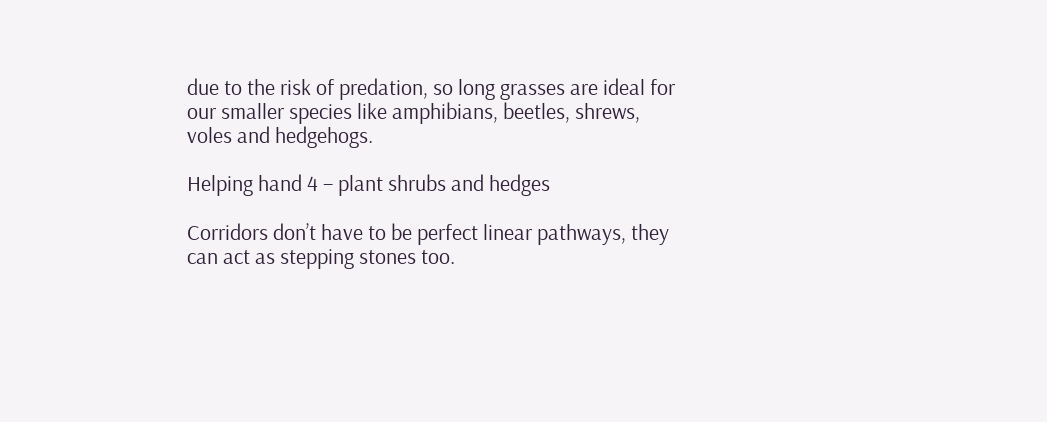due to the risk of predation, so long grasses are ideal for our smaller species like amphibians, beetles, shrews, voles and hedgehogs.

Helping hand 4 – plant shrubs and hedges

Corridors don’t have to be perfect linear pathways, they can act as stepping stones too.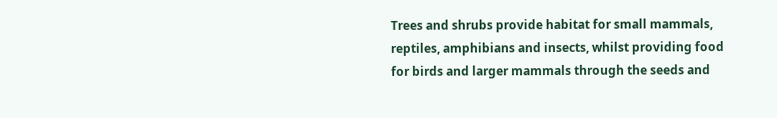Trees and shrubs provide habitat for small mammals, reptiles, amphibians and insects, whilst providing food for birds and larger mammals through the seeds and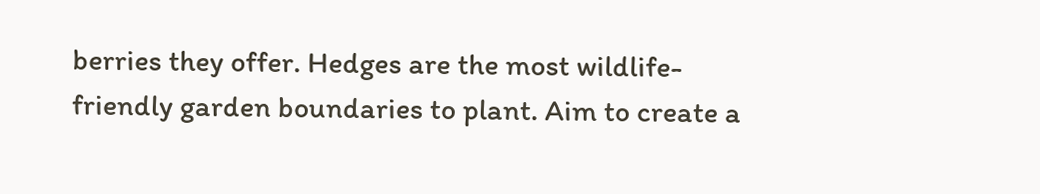berries they offer. Hedges are the most wildlife-friendly garden boundaries to plant. Aim to create a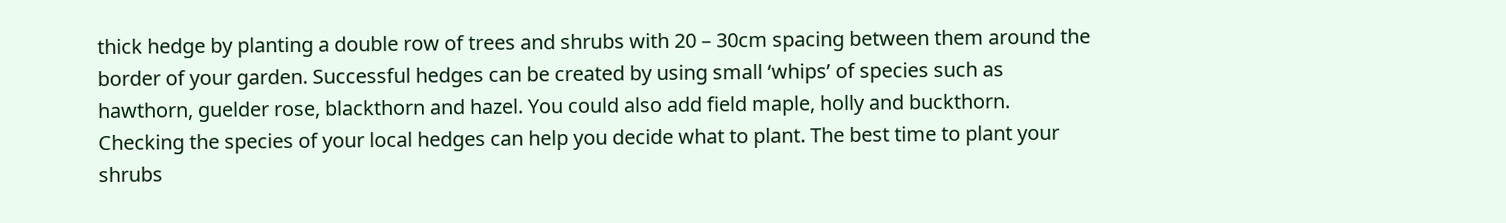thick hedge by planting a double row of trees and shrubs with 20 – 30cm spacing between them around the border of your garden. Successful hedges can be created by using small ‘whips’ of species such as hawthorn, guelder rose, blackthorn and hazel. You could also add field maple, holly and buckthorn. Checking the species of your local hedges can help you decide what to plant. The best time to plant your shrubs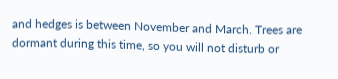and hedges is between November and March. Trees are dormant during this time, so you will not disturb or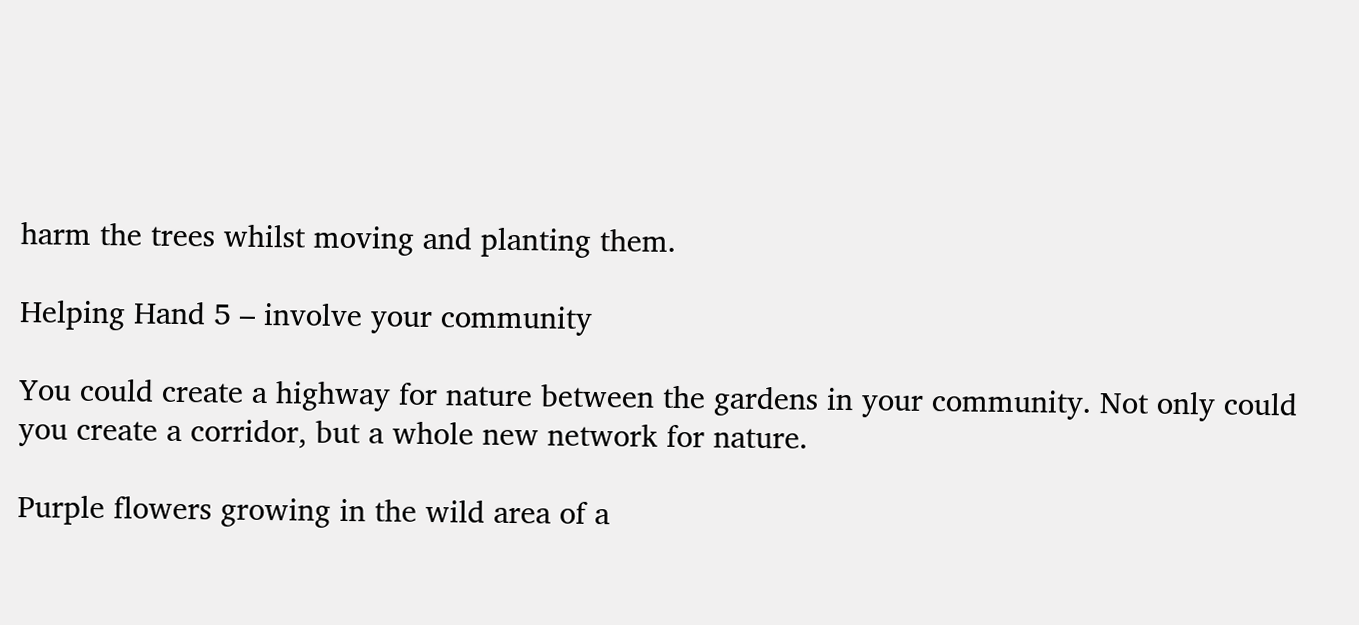harm the trees whilst moving and planting them.

Helping Hand 5 – involve your community

You could create a highway for nature between the gardens in your community. Not only could you create a corridor, but a whole new network for nature.

Purple flowers growing in the wild area of a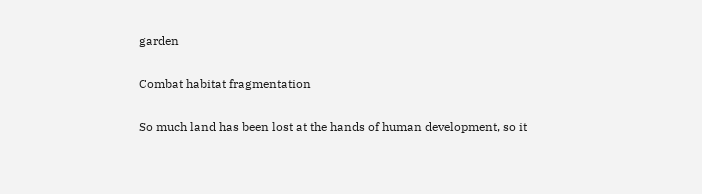garden

Combat habitat fragmentation

So much land has been lost at the hands of human development, so it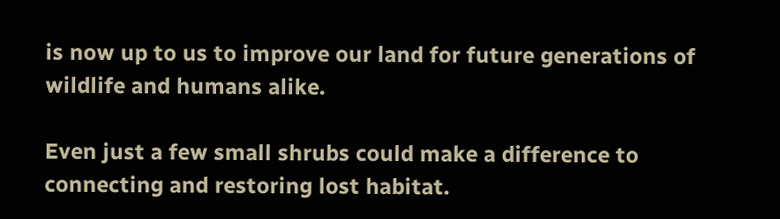is now up to us to improve our land for future generations of wildlife and humans alike.

Even just a few small shrubs could make a difference to connecting and restoring lost habitat.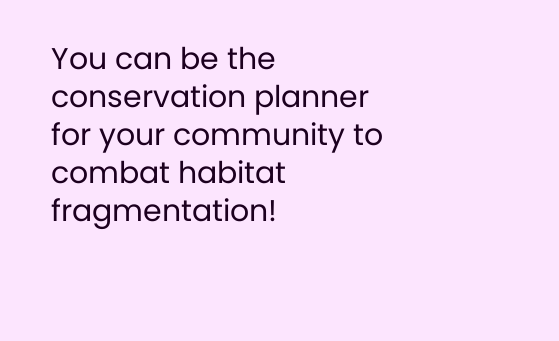You can be the conservation planner for your community to combat habitat fragmentation!